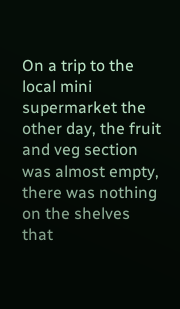On a trip to the local mini supermarket the other day, the fruit and veg section was almost empty, there was nothing on the shelves that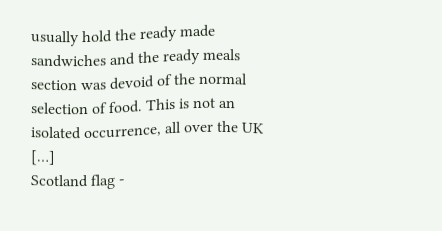usually hold the ready made sandwiches and the ready meals section was devoid of the normal selection of food. This is not an isolated occurrence, all over the UK […]
Scotland flag -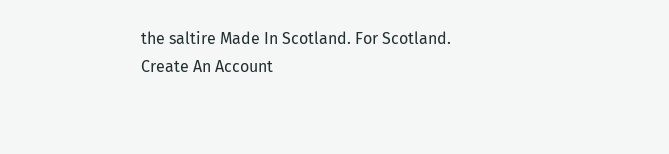the saltire Made In Scotland. For Scotland.
Create An Account